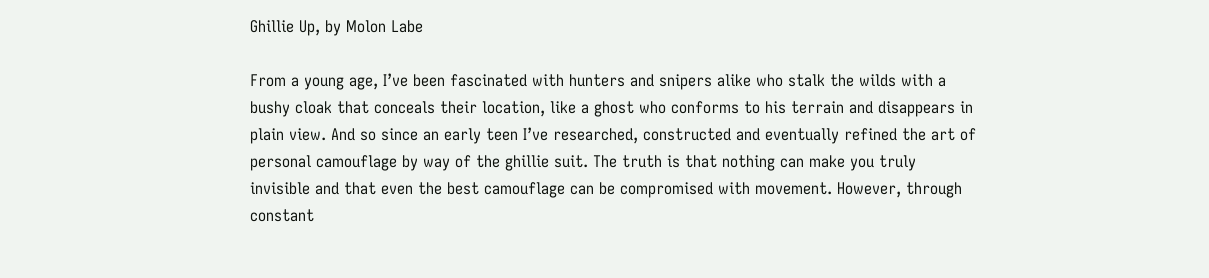Ghillie Up, by Molon Labe

From a young age, I’ve been fascinated with hunters and snipers alike who stalk the wilds with a bushy cloak that conceals their location, like a ghost who conforms to his terrain and disappears in plain view. And so since an early teen I’ve researched, constructed and eventually refined the art of personal camouflage by way of the ghillie suit. The truth is that nothing can make you truly invisible and that even the best camouflage can be compromised with movement. However, through constant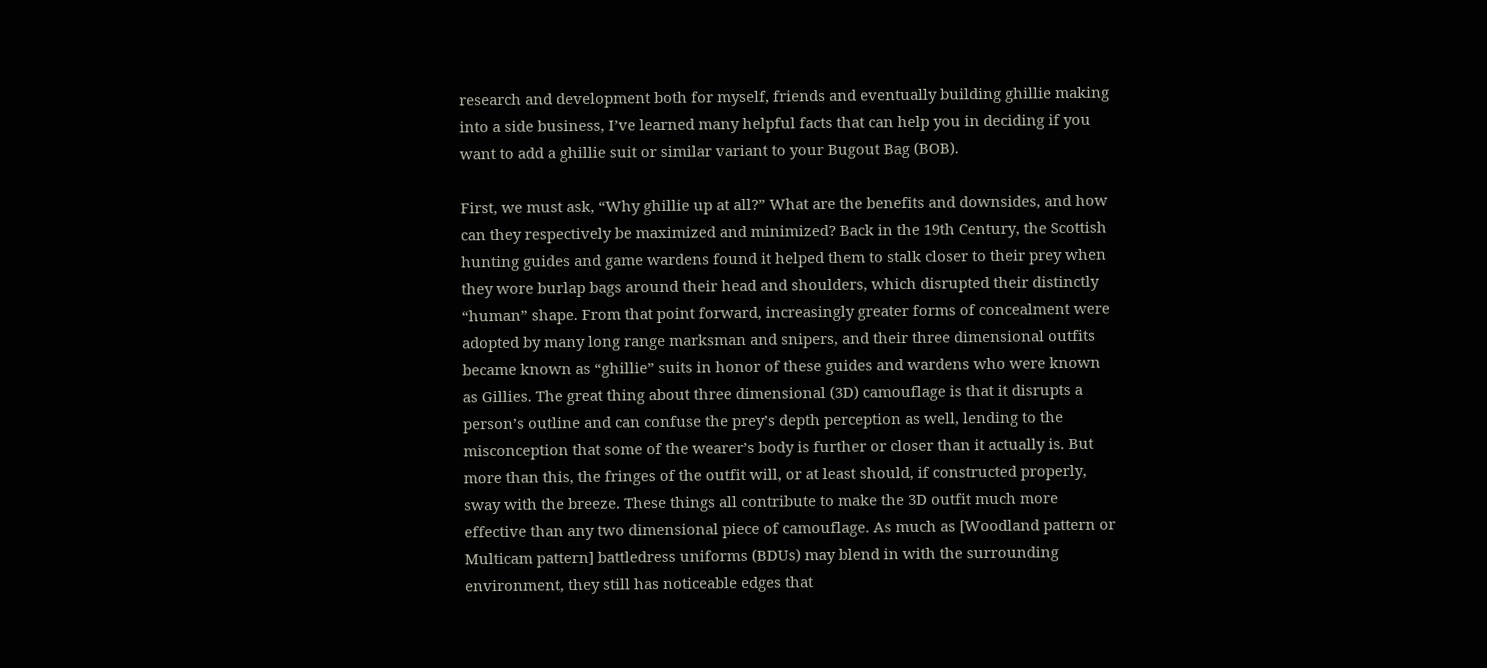research and development both for myself, friends and eventually building ghillie making into a side business, I’ve learned many helpful facts that can help you in deciding if you want to add a ghillie suit or similar variant to your Bugout Bag (BOB).

First, we must ask, “Why ghillie up at all?” What are the benefits and downsides, and how can they respectively be maximized and minimized? Back in the 19th Century, the Scottish hunting guides and game wardens found it helped them to stalk closer to their prey when they wore burlap bags around their head and shoulders, which disrupted their distinctly “human” shape. From that point forward, increasingly greater forms of concealment were adopted by many long range marksman and snipers, and their three dimensional outfits became known as “ghillie” suits in honor of these guides and wardens who were known as Gillies. The great thing about three dimensional (3D) camouflage is that it disrupts a person’s outline and can confuse the prey’s depth perception as well, lending to the misconception that some of the wearer’s body is further or closer than it actually is. But more than this, the fringes of the outfit will, or at least should, if constructed properly, sway with the breeze. These things all contribute to make the 3D outfit much more effective than any two dimensional piece of camouflage. As much as [Woodland pattern or Multicam pattern] battledress uniforms (BDUs) may blend in with the surrounding environment, they still has noticeable edges that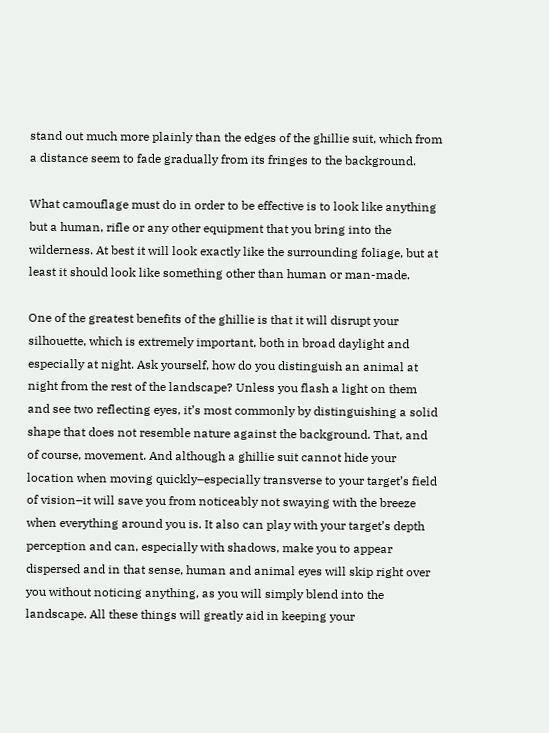stand out much more plainly than the edges of the ghillie suit, which from a distance seem to fade gradually from its fringes to the background.

What camouflage must do in order to be effective is to look like anything but a human, rifle or any other equipment that you bring into the wilderness. At best it will look exactly like the surrounding foliage, but at least it should look like something other than human or man-made.

One of the greatest benefits of the ghillie is that it will disrupt your silhouette, which is extremely important, both in broad daylight and especially at night. Ask yourself, how do you distinguish an animal at night from the rest of the landscape? Unless you flash a light on them and see two reflecting eyes, it’s most commonly by distinguishing a solid shape that does not resemble nature against the background. That, and of course, movement. And although a ghillie suit cannot hide your location when moving quickly–especially transverse to your target’s field of vision–it will save you from noticeably not swaying with the breeze when everything around you is. It also can play with your target’s depth perception and can, especially with shadows, make you to appear dispersed and in that sense, human and animal eyes will skip right over you without noticing anything, as you will simply blend into the landscape. All these things will greatly aid in keeping your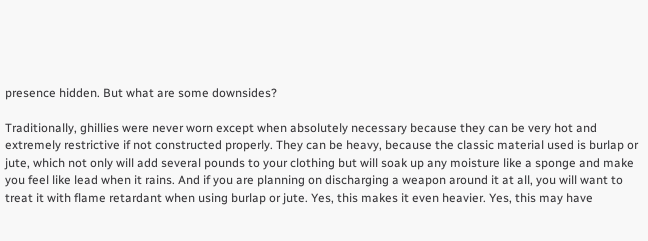presence hidden. But what are some downsides?

Traditionally, ghillies were never worn except when absolutely necessary because they can be very hot and extremely restrictive if not constructed properly. They can be heavy, because the classic material used is burlap or jute, which not only will add several pounds to your clothing but will soak up any moisture like a sponge and make you feel like lead when it rains. And if you are planning on discharging a weapon around it at all, you will want to treat it with flame retardant when using burlap or jute. Yes, this makes it even heavier. Yes, this may have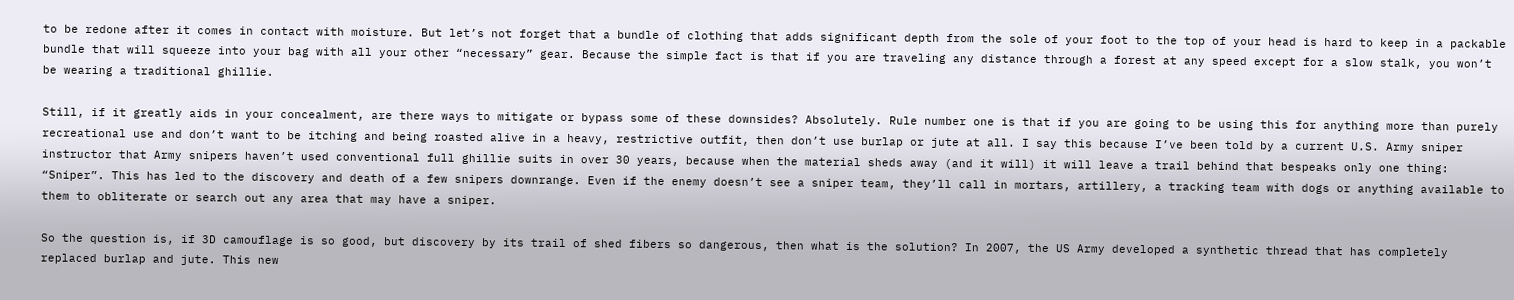to be redone after it comes in contact with moisture. But let’s not forget that a bundle of clothing that adds significant depth from the sole of your foot to the top of your head is hard to keep in a packable bundle that will squeeze into your bag with all your other “necessary” gear. Because the simple fact is that if you are traveling any distance through a forest at any speed except for a slow stalk, you won’t be wearing a traditional ghillie.

Still, if it greatly aids in your concealment, are there ways to mitigate or bypass some of these downsides? Absolutely. Rule number one is that if you are going to be using this for anything more than purely recreational use and don’t want to be itching and being roasted alive in a heavy, restrictive outfit, then don’t use burlap or jute at all. I say this because I’ve been told by a current U.S. Army sniper instructor that Army snipers haven’t used conventional full ghillie suits in over 30 years, because when the material sheds away (and it will) it will leave a trail behind that bespeaks only one thing:  “Sniper”. This has led to the discovery and death of a few snipers downrange. Even if the enemy doesn’t see a sniper team, they’ll call in mortars, artillery, a tracking team with dogs or anything available to them to obliterate or search out any area that may have a sniper.

So the question is, if 3D camouflage is so good, but discovery by its trail of shed fibers so dangerous, then what is the solution? In 2007, the US Army developed a synthetic thread that has completely replaced burlap and jute. This new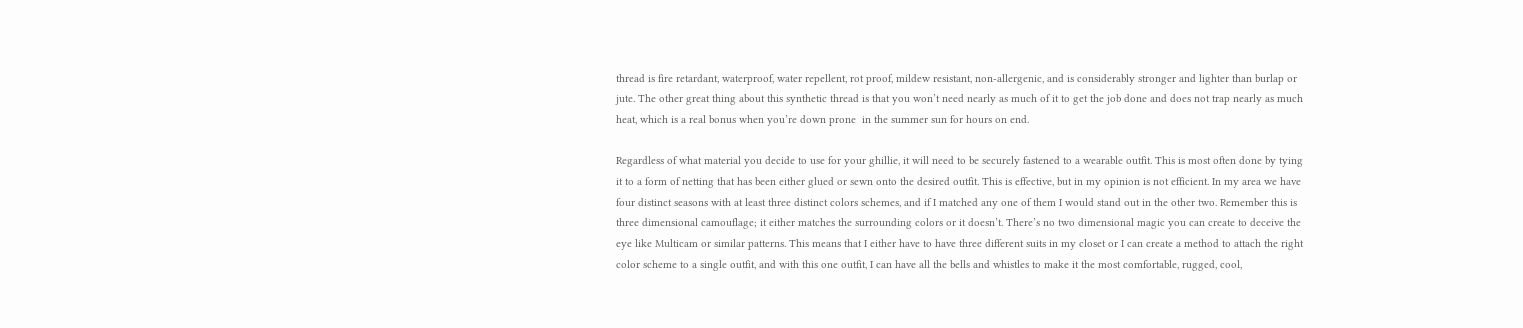thread is fire retardant, waterproof, water repellent, rot proof, mildew resistant, non-allergenic, and is considerably stronger and lighter than burlap or jute. The other great thing about this synthetic thread is that you won’t need nearly as much of it to get the job done and does not trap nearly as much heat, which is a real bonus when you’re down prone  in the summer sun for hours on end.

Regardless of what material you decide to use for your ghillie, it will need to be securely fastened to a wearable outfit. This is most often done by tying it to a form of netting that has been either glued or sewn onto the desired outfit. This is effective, but in my opinion is not efficient. In my area we have four distinct seasons with at least three distinct colors schemes, and if I matched any one of them I would stand out in the other two. Remember this is three dimensional camouflage; it either matches the surrounding colors or it doesn’t. There’s no two dimensional magic you can create to deceive the eye like Multicam or similar patterns. This means that I either have to have three different suits in my closet or I can create a method to attach the right color scheme to a single outfit, and with this one outfit, I can have all the bells and whistles to make it the most comfortable, rugged, cool,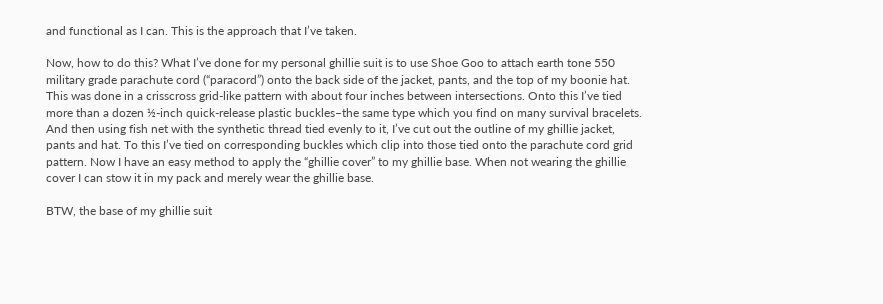and functional as I can. This is the approach that I’ve taken.

Now, how to do this? What I’ve done for my personal ghillie suit is to use Shoe Goo to attach earth tone 550 military grade parachute cord (“paracord”) onto the back side of the jacket, pants, and the top of my boonie hat. This was done in a crisscross grid-like pattern with about four inches between intersections. Onto this I’ve tied more than a dozen ½-inch quick-release plastic buckles–the same type which you find on many survival bracelets. And then using fish net with the synthetic thread tied evenly to it, I’ve cut out the outline of my ghillie jacket, pants and hat. To this I’ve tied on corresponding buckles which clip into those tied onto the parachute cord grid pattern. Now I have an easy method to apply the “ghillie cover” to my ghillie base. When not wearing the ghillie cover I can stow it in my pack and merely wear the ghillie base.

BTW, the base of my ghillie suit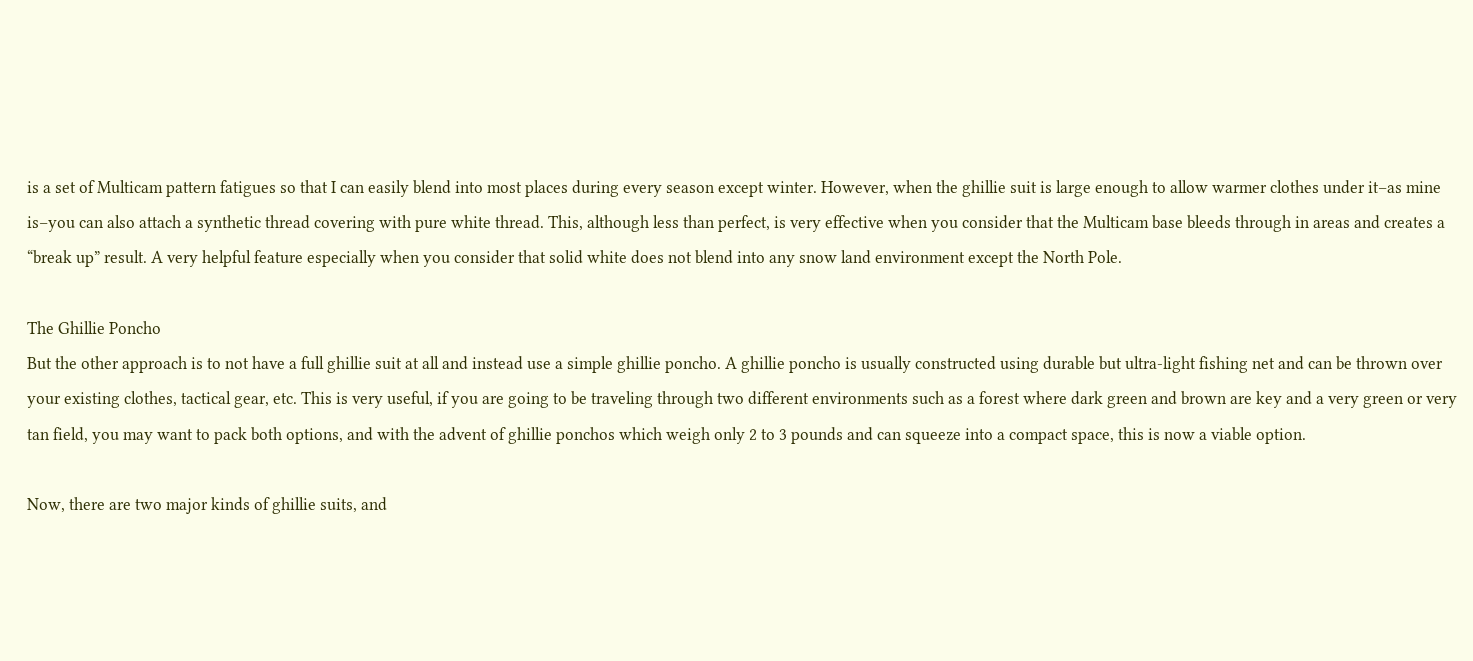is a set of Multicam pattern fatigues so that I can easily blend into most places during every season except winter. However, when the ghillie suit is large enough to allow warmer clothes under it–as mine is–you can also attach a synthetic thread covering with pure white thread. This, although less than perfect, is very effective when you consider that the Multicam base bleeds through in areas and creates a “break up” result. A very helpful feature especially when you consider that solid white does not blend into any snow land environment except the North Pole.

The Ghillie Poncho
But the other approach is to not have a full ghillie suit at all and instead use a simple ghillie poncho. A ghillie poncho is usually constructed using durable but ultra-light fishing net and can be thrown over your existing clothes, tactical gear, etc. This is very useful, if you are going to be traveling through two different environments such as a forest where dark green and brown are key and a very green or very tan field, you may want to pack both options, and with the advent of ghillie ponchos which weigh only 2 to 3 pounds and can squeeze into a compact space, this is now a viable option.

Now, there are two major kinds of ghillie suits, and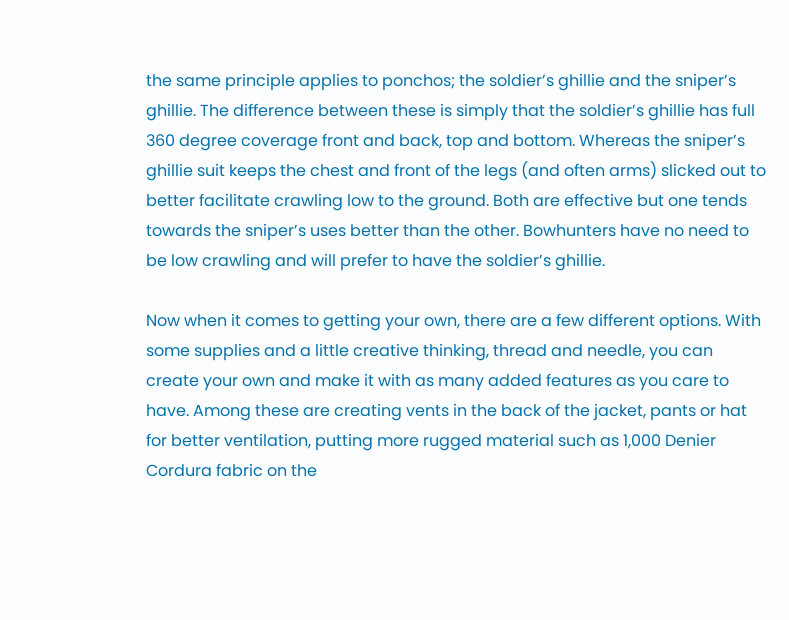the same principle applies to ponchos; the soldier’s ghillie and the sniper’s ghillie. The difference between these is simply that the soldier’s ghillie has full 360 degree coverage front and back, top and bottom. Whereas the sniper’s ghillie suit keeps the chest and front of the legs (and often arms) slicked out to better facilitate crawling low to the ground. Both are effective but one tends towards the sniper’s uses better than the other. Bowhunters have no need to be low crawling and will prefer to have the soldier’s ghillie.

Now when it comes to getting your own, there are a few different options. With some supplies and a little creative thinking, thread and needle, you can create your own and make it with as many added features as you care to have. Among these are creating vents in the back of the jacket, pants or hat for better ventilation, putting more rugged material such as 1,000 Denier Cordura fabric on the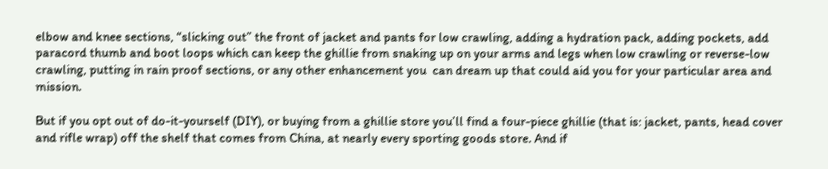elbow and knee sections, “slicking out” the front of jacket and pants for low crawling, adding a hydration pack, adding pockets, add paracord thumb and boot loops which can keep the ghillie from snaking up on your arms and legs when low crawling or reverse-low crawling, putting in rain proof sections, or any other enhancement you  can dream up that could aid you for your particular area and mission.

But if you opt out of do-it-yourself (DIY), or buying from a ghillie store you’ll find a four-piece ghillie (that is: jacket, pants, head cover and rifle wrap) off the shelf that comes from China, at nearly every sporting goods store. And if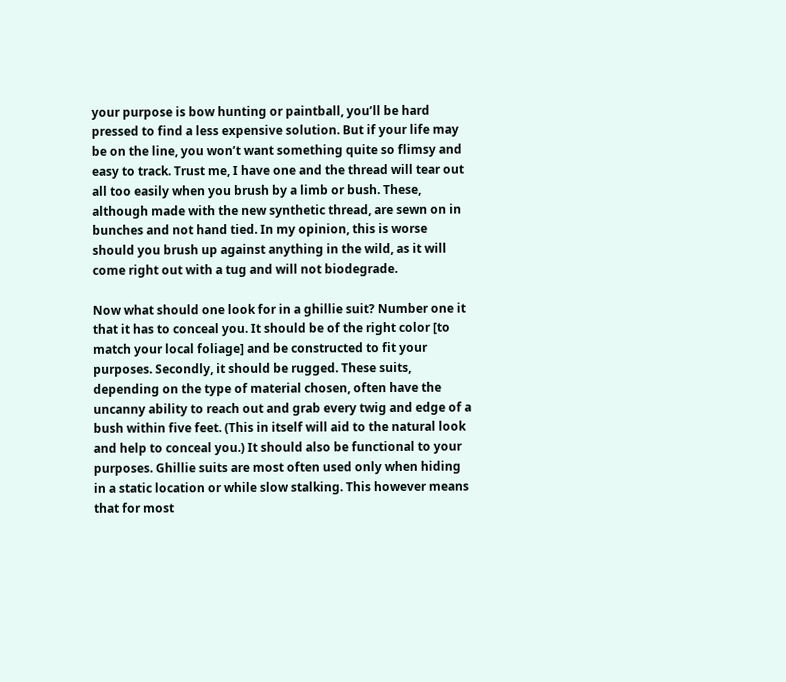your purpose is bow hunting or paintball, you’ll be hard pressed to find a less expensive solution. But if your life may be on the line, you won’t want something quite so flimsy and easy to track. Trust me, I have one and the thread will tear out all too easily when you brush by a limb or bush. These, although made with the new synthetic thread, are sewn on in bunches and not hand tied. In my opinion, this is worse should you brush up against anything in the wild, as it will come right out with a tug and will not biodegrade.

Now what should one look for in a ghillie suit? Number one it that it has to conceal you. It should be of the right color [to match your local foliage] and be constructed to fit your purposes. Secondly, it should be rugged. These suits, depending on the type of material chosen, often have the uncanny ability to reach out and grab every twig and edge of a bush within five feet. (This in itself will aid to the natural look and help to conceal you.) It should also be functional to your purposes. Ghillie suits are most often used only when hiding in a static location or while slow stalking. This however means that for most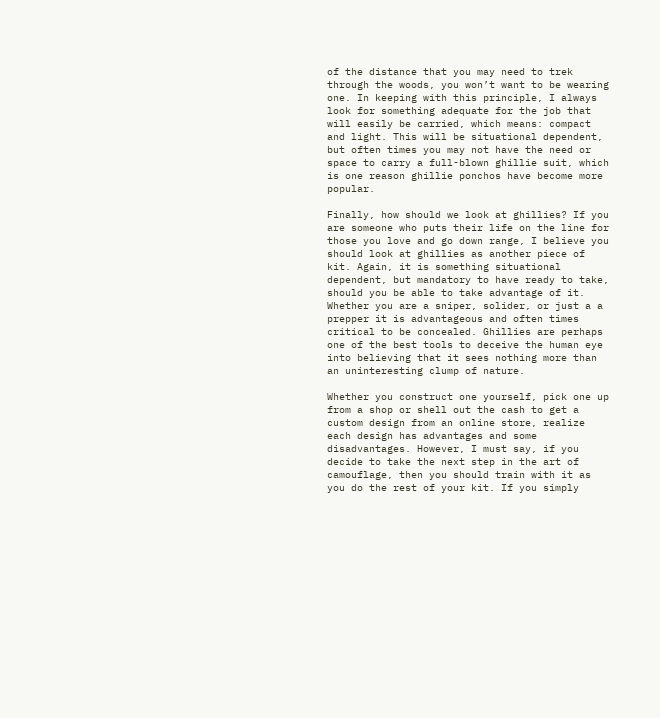of the distance that you may need to trek through the woods, you won’t want to be wearing one. In keeping with this principle, I always look for something adequate for the job that will easily be carried, which means: compact and light. This will be situational dependent, but often times you may not have the need or space to carry a full-blown ghillie suit, which is one reason ghillie ponchos have become more popular.

Finally, how should we look at ghillies? If you are someone who puts their life on the line for those you love and go down range, I believe you should look at ghillies as another piece of kit. Again, it is something situational dependent, but mandatory to have ready to take, should you be able to take advantage of it. Whether you are a sniper, solider, or just a a prepper it is advantageous and often times critical to be concealed. Ghillies are perhaps one of the best tools to deceive the human eye into believing that it sees nothing more than an uninteresting clump of nature.

Whether you construct one yourself, pick one up from a shop or shell out the cash to get a custom design from an online store, realize each design has advantages and some disadvantages. However, I must say, if you decide to take the next step in the art of camouflage, then you should train with it as you do the rest of your kit. If you simply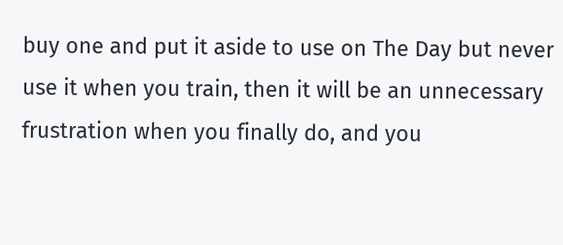buy one and put it aside to use on The Day but never use it when you train, then it will be an unnecessary frustration when you finally do, and you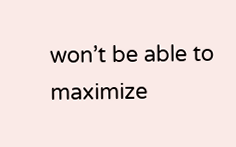won’t be able to maximize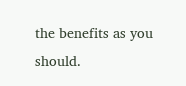the benefits as you should.